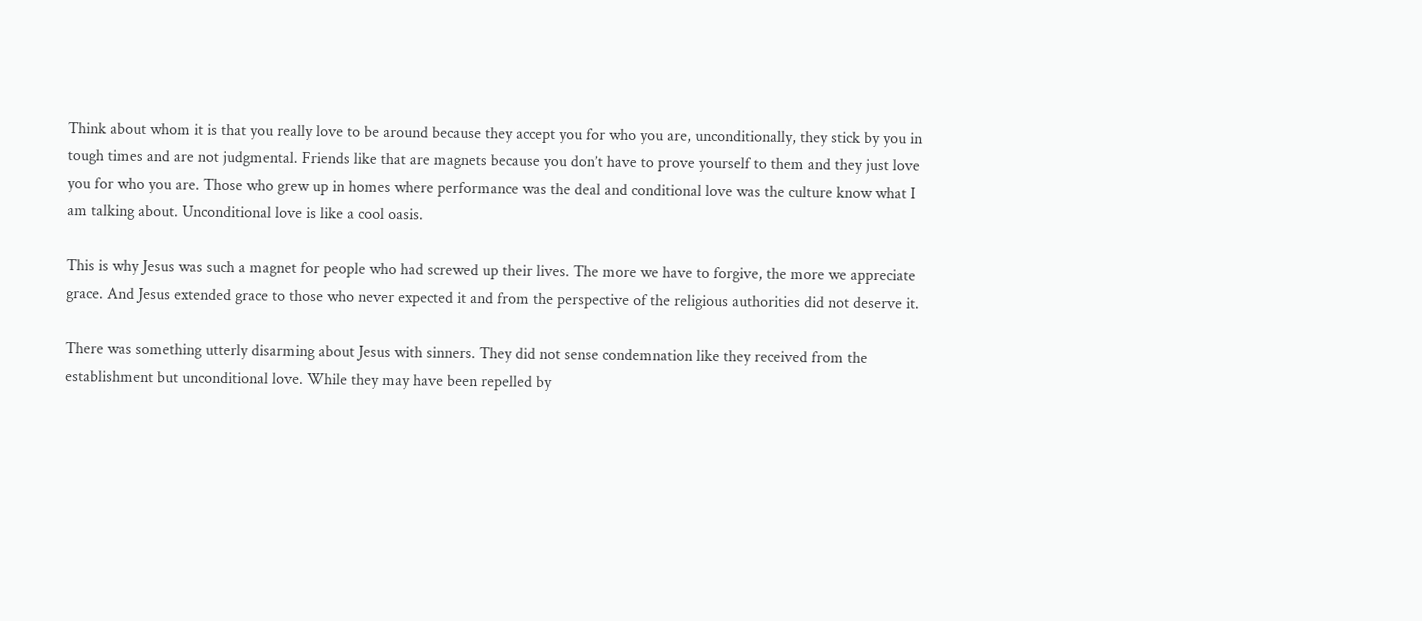Think about whom it is that you really love to be around because they accept you for who you are, unconditionally, they stick by you in tough times and are not judgmental. Friends like that are magnets because you don’t have to prove yourself to them and they just love you for who you are. Those who grew up in homes where performance was the deal and conditional love was the culture know what I am talking about. Unconditional love is like a cool oasis.

This is why Jesus was such a magnet for people who had screwed up their lives. The more we have to forgive, the more we appreciate grace. And Jesus extended grace to those who never expected it and from the perspective of the religious authorities did not deserve it.

There was something utterly disarming about Jesus with sinners. They did not sense condemnation like they received from the establishment but unconditional love. While they may have been repelled by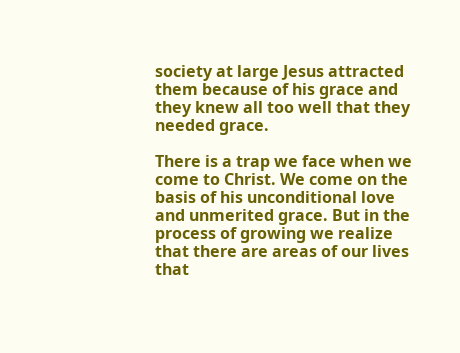society at large Jesus attracted them because of his grace and they knew all too well that they needed grace.

There is a trap we face when we come to Christ. We come on the basis of his unconditional love and unmerited grace. But in the process of growing we realize that there are areas of our lives that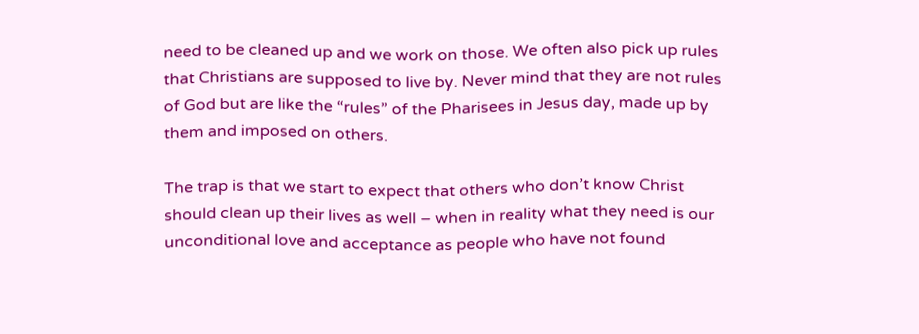need to be cleaned up and we work on those. We often also pick up rules that Christians are supposed to live by. Never mind that they are not rules of God but are like the “rules” of the Pharisees in Jesus day, made up by them and imposed on others.

The trap is that we start to expect that others who don’t know Christ should clean up their lives as well – when in reality what they need is our unconditional love and acceptance as people who have not found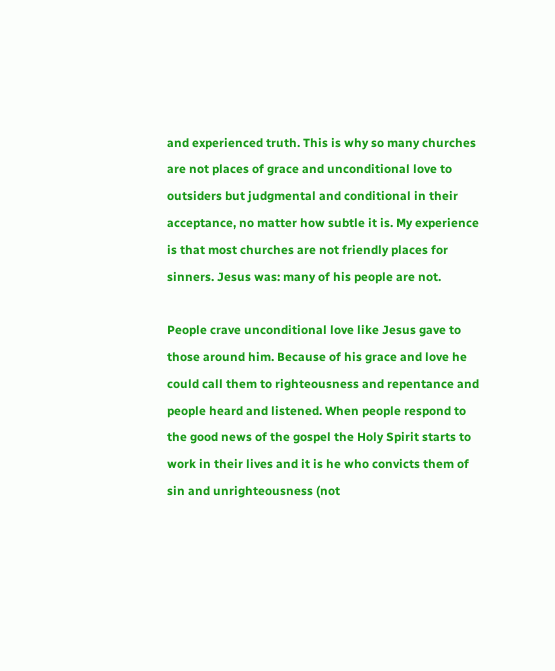and experienced truth. This is why so many churches are not places of grace and unconditional love to outsiders but judgmental and conditional in their acceptance, no matter how subtle it is. My experience is that most churches are not friendly places for sinners. Jesus was: many of his people are not.

People crave unconditional love like Jesus gave to those around him. Because of his grace and love he could call them to righteousness and repentance and people heard and listened. When people respond to the good news of the gospel the Holy Spirit starts to work in their lives and it is he who convicts them of sin and unrighteousness (not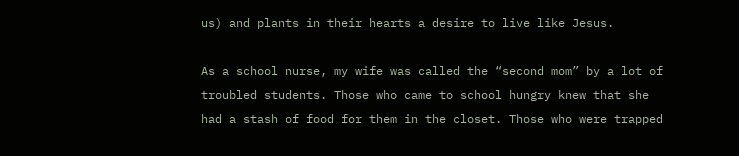us) and plants in their hearts a desire to live like Jesus.

As a school nurse, my wife was called the “second mom” by a lot of troubled students. Those who came to school hungry knew that she had a stash of food for them in the closet. Those who were trapped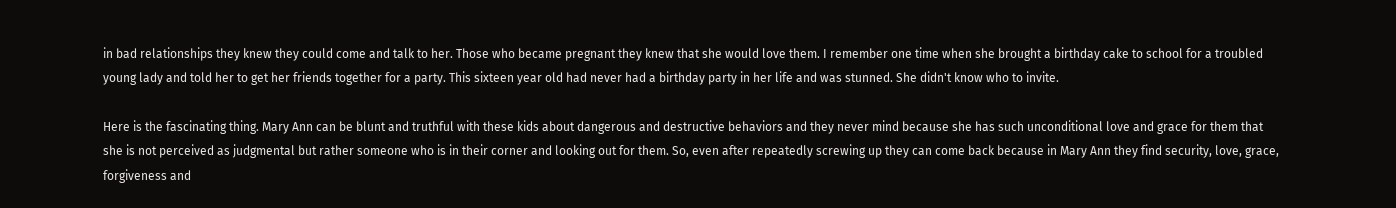in bad relationships they knew they could come and talk to her. Those who became pregnant they knew that she would love them. I remember one time when she brought a birthday cake to school for a troubled young lady and told her to get her friends together for a party. This sixteen year old had never had a birthday party in her life and was stunned. She didn't know who to invite.

Here is the fascinating thing. Mary Ann can be blunt and truthful with these kids about dangerous and destructive behaviors and they never mind because she has such unconditional love and grace for them that she is not perceived as judgmental but rather someone who is in their corner and looking out for them. So, even after repeatedly screwing up they can come back because in Mary Ann they find security, love, grace, forgiveness and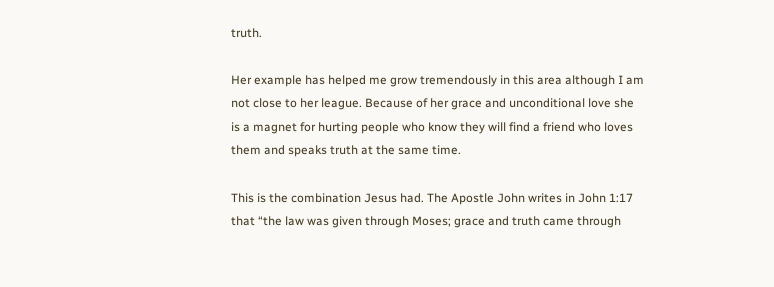truth.

Her example has helped me grow tremendously in this area although I am not close to her league. Because of her grace and unconditional love she is a magnet for hurting people who know they will find a friend who loves them and speaks truth at the same time.

This is the combination Jesus had. The Apostle John writes in John 1:17 that “the law was given through Moses; grace and truth came through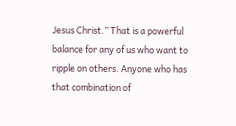Jesus Christ.” That is a powerful balance for any of us who want to ripple on others. Anyone who has that combination of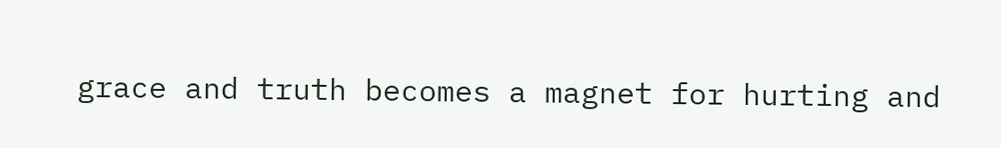grace and truth becomes a magnet for hurting and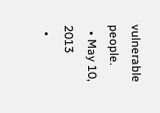vulnerable people.
  • May 10, 2013
  •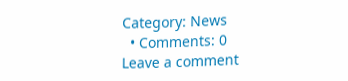Category: News
  • Comments: 0
Leave a comment